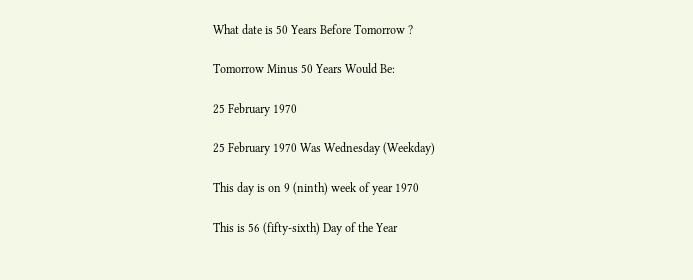What date is 50 Years Before Tomorrow ?

Tomorrow Minus 50 Years Would Be:

25 February 1970

25 February 1970 Was Wednesday (Weekday)

This day is on 9 (ninth) week of year 1970

This is 56 (fifty-sixth) Day of the Year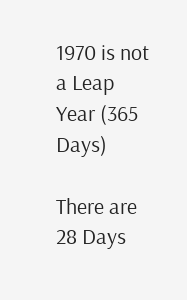1970 is not a Leap Year (365 Days)

There are 28 Days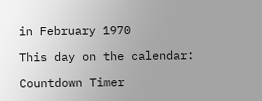in February 1970

This day on the calendar:

Countdown Timer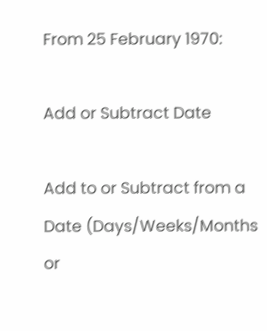From 25 February 1970:

Add or Subtract Date

Add to or Subtract from a Date (Days/Weeks/Months or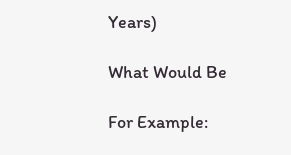Years)

What Would Be

For Example: